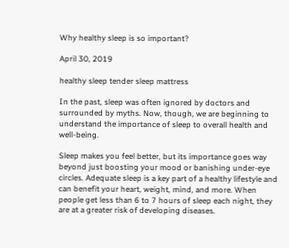Why healthy sleep is so important?

April 30, 2019

healthy sleep tender sleep mattress

In the past, sleep was often ignored by doctors and surrounded by myths. Now, though, we are beginning to understand the importance of sleep to overall health and well-being.

Sleep makes you feel better, but its importance goes way beyond just boosting your mood or banishing under-eye circles. Adequate sleep is a key part of a healthy lifestyle and can benefit your heart, weight, mind, and more. When people get less than 6 to 7 hours of sleep each night, they are at a greater risk of developing diseases.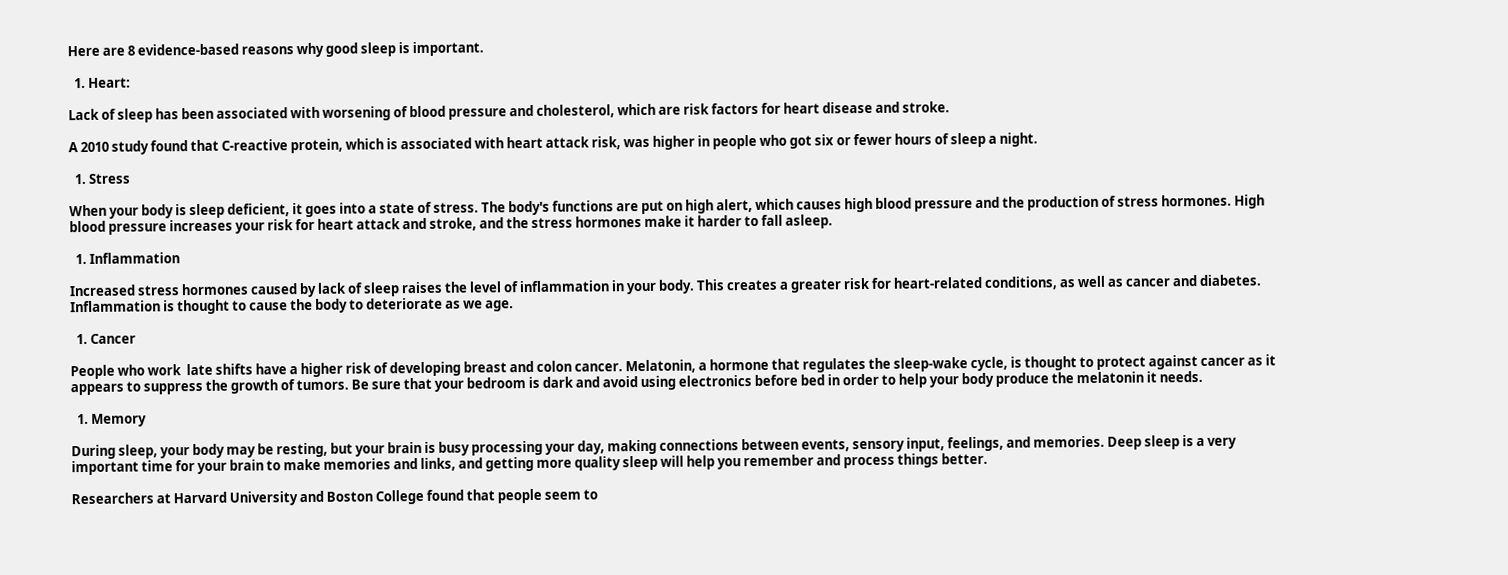Here are 8 evidence-based reasons why good sleep is important.

  1. Heart:

Lack of sleep has been associated with worsening of blood pressure and cholesterol, which are risk factors for heart disease and stroke.

A 2010 study found that C-reactive protein, which is associated with heart attack risk, was higher in people who got six or fewer hours of sleep a night.

  1. Stress

When your body is sleep deficient, it goes into a state of stress. The body's functions are put on high alert, which causes high blood pressure and the production of stress hormones. High blood pressure increases your risk for heart attack and stroke, and the stress hormones make it harder to fall asleep.

  1. Inflammation

Increased stress hormones caused by lack of sleep raises the level of inflammation in your body. This creates a greater risk for heart-related conditions, as well as cancer and diabetes. Inflammation is thought to cause the body to deteriorate as we age.

  1. Cancer

People who work  late shifts have a higher risk of developing breast and colon cancer. Melatonin, a hormone that regulates the sleep-wake cycle, is thought to protect against cancer as it appears to suppress the growth of tumors. Be sure that your bedroom is dark and avoid using electronics before bed in order to help your body produce the melatonin it needs.

  1. Memory

During sleep, your body may be resting, but your brain is busy processing your day, making connections between events, sensory input, feelings, and memories. Deep sleep is a very important time for your brain to make memories and links, and getting more quality sleep will help you remember and process things better.

Researchers at Harvard University and Boston College found that people seem to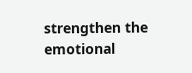strengthen the emotional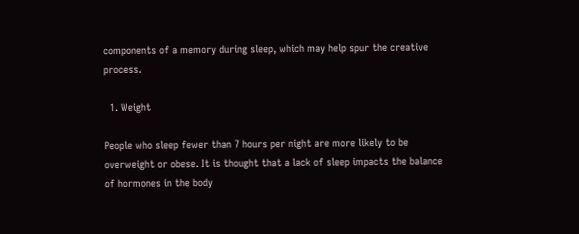components of a memory during sleep, which may help spur the creative process.

  1. Weight

People who sleep fewer than 7 hours per night are more likely to be overweight or obese. It is thought that a lack of sleep impacts the balance of hormones in the body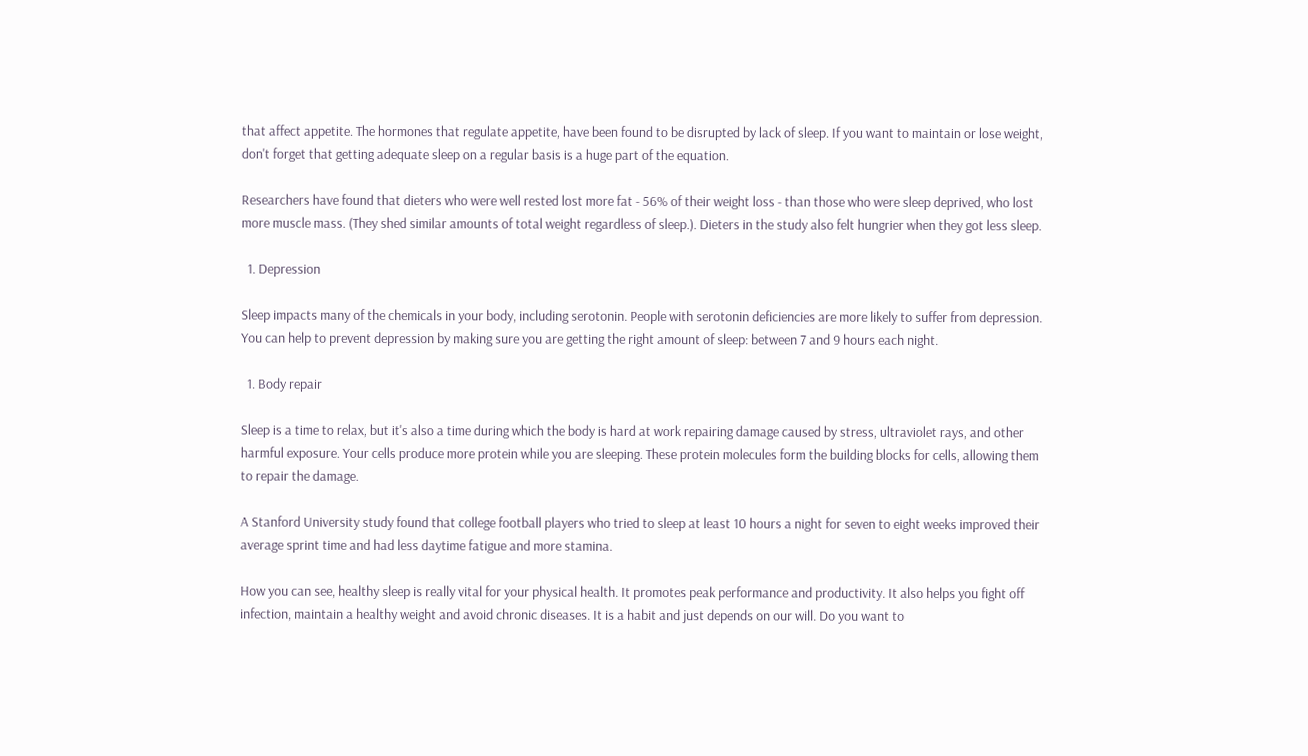that affect appetite. The hormones that regulate appetite, have been found to be disrupted by lack of sleep. If you want to maintain or lose weight, don't forget that getting adequate sleep on a regular basis is a huge part of the equation.

Researchers have found that dieters who were well rested lost more fat - 56% of their weight loss - than those who were sleep deprived, who lost more muscle mass. (They shed similar amounts of total weight regardless of sleep.). Dieters in the study also felt hungrier when they got less sleep.

  1. Depression

Sleep impacts many of the chemicals in your body, including serotonin. People with serotonin deficiencies are more likely to suffer from depression. You can help to prevent depression by making sure you are getting the right amount of sleep: between 7 and 9 hours each night.

  1. Body repair

Sleep is a time to relax, but it's also a time during which the body is hard at work repairing damage caused by stress, ultraviolet rays, and other harmful exposure. Your cells produce more protein while you are sleeping. These protein molecules form the building blocks for cells, allowing them to repair the damage.

A Stanford University study found that college football players who tried to sleep at least 10 hours a night for seven to eight weeks improved their average sprint time and had less daytime fatigue and more stamina.

How you can see, healthy sleep is really vital for your physical health. It promotes peak performance and productivity. It also helps you fight off infection, maintain a healthy weight and avoid chronic diseases. It is a habit and just depends on our will. Do you want to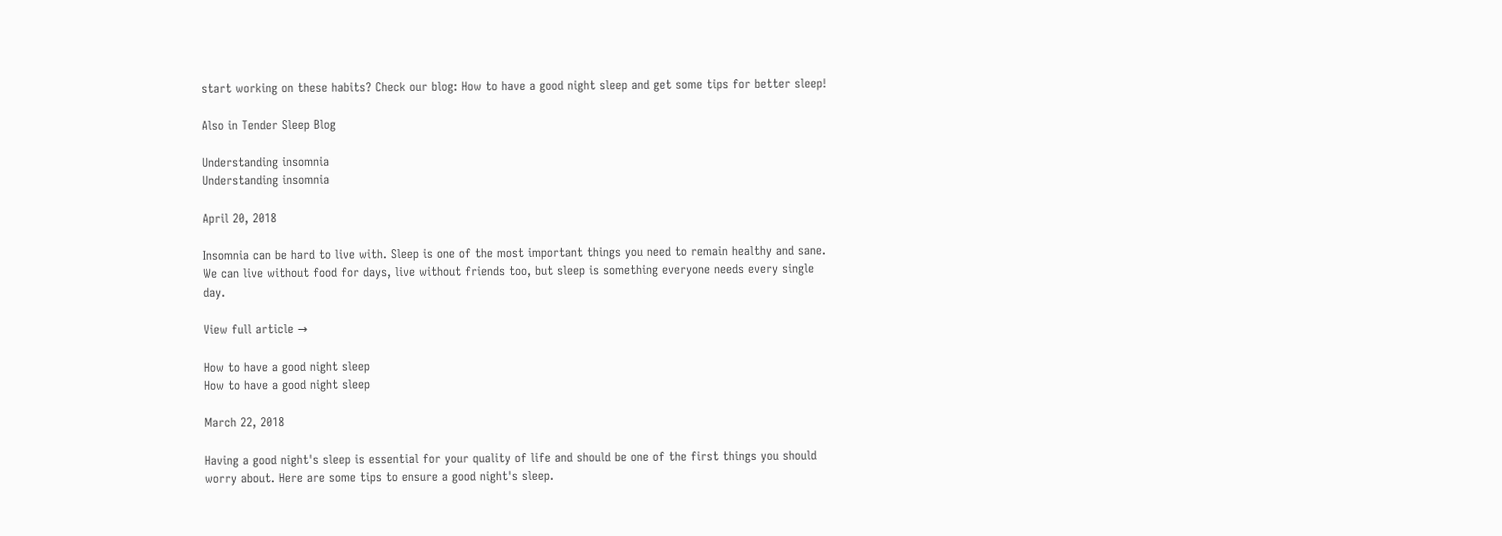start working on these habits? Check our blog: How to have a good night sleep and get some tips for better sleep!

Also in Tender Sleep Blog

Understanding insomnia
Understanding insomnia

April 20, 2018

Insomnia can be hard to live with. Sleep is one of the most important things you need to remain healthy and sane. We can live without food for days, live without friends too, but sleep is something everyone needs every single day.

View full article →

How to have a good night sleep
How to have a good night sleep

March 22, 2018

Having a good night's sleep is essential for your quality of life and should be one of the first things you should worry about. Here are some tips to ensure a good night's sleep.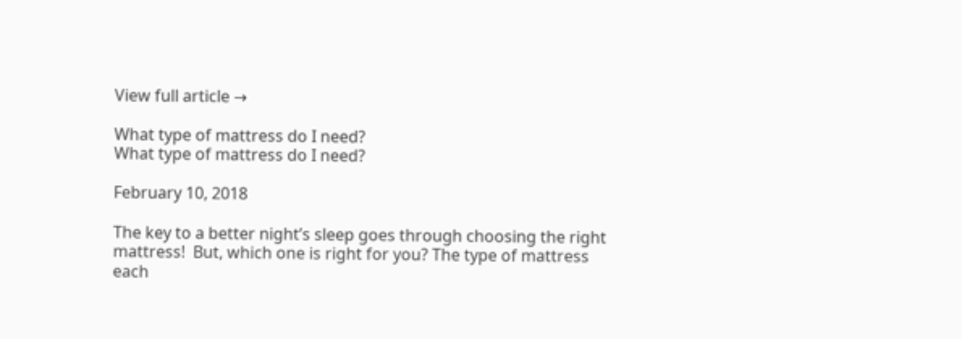View full article →

What type of mattress do I need?
What type of mattress do I need?

February 10, 2018

The key to a better night’s sleep goes through choosing the right mattress!  But, which one is right for you? The type of mattress each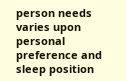person needs varies upon personal preference and sleep position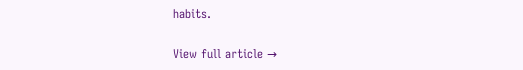habits.

View full article →